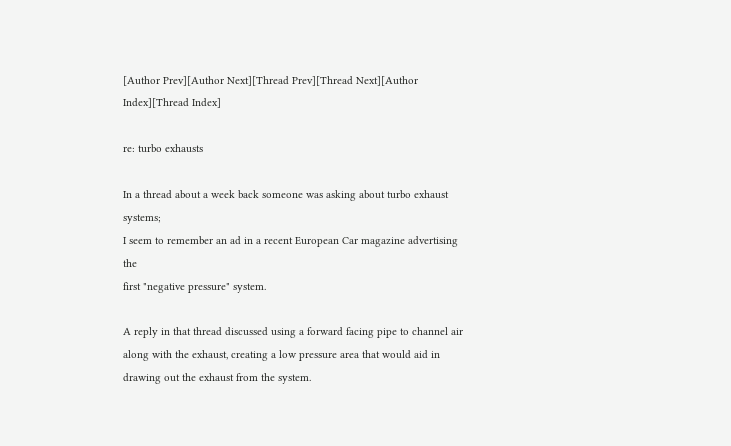[Author Prev][Author Next][Thread Prev][Thread Next][Author Index][Thread Index]

re: turbo exhausts

In a thread about a week back someone was asking about turbo exhaust systems;
I seem to remember an ad in a recent European Car magazine advertising the
first "negative pressure" system.

A reply in that thread discussed using a forward facing pipe to channel air
along with the exhaust, creating a low pressure area that would aid in
drawing out the exhaust from the system.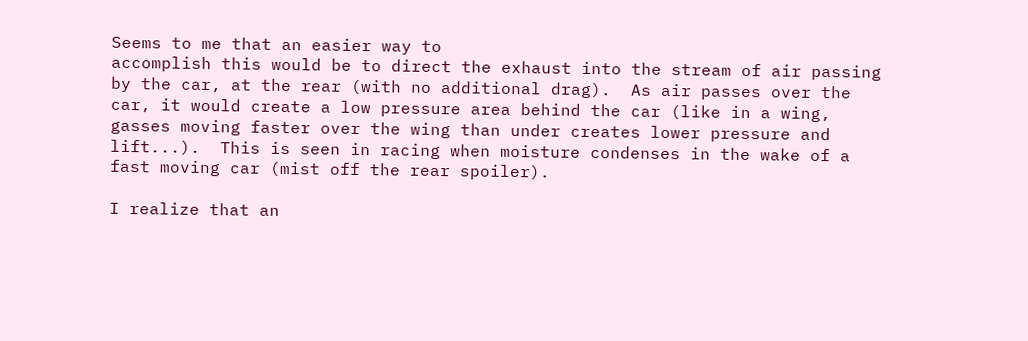Seems to me that an easier way to
accomplish this would be to direct the exhaust into the stream of air passing
by the car, at the rear (with no additional drag).  As air passes over the
car, it would create a low pressure area behind the car (like in a wing,
gasses moving faster over the wing than under creates lower pressure and
lift...).  This is seen in racing when moisture condenses in the wake of a
fast moving car (mist off the rear spoiler).

I realize that an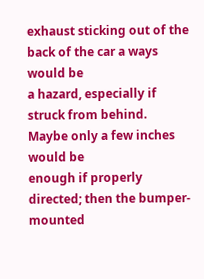exhaust sticking out of the back of the car a ways would be
a hazard, especially if struck from behind.  Maybe only a few inches would be
enough if properly directed; then the bumper-mounted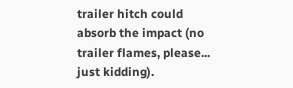trailer hitch could
absorb the impact (no trailer flames, please... just kidding).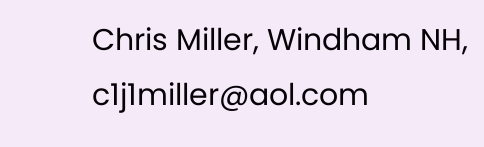Chris Miller, Windham NH, c1j1miller@aol.com